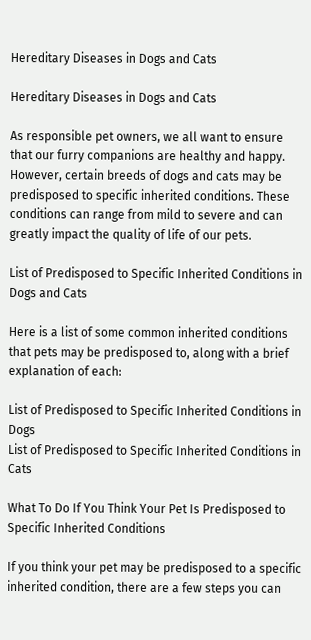Hereditary Diseases in Dogs and Cats

Hereditary Diseases in Dogs and Cats

As responsible pet owners, we all want to ensure that our furry companions are healthy and happy. However, certain breeds of dogs and cats may be predisposed to specific inherited conditions. These conditions can range from mild to severe and can greatly impact the quality of life of our pets.

List of Predisposed to Specific Inherited Conditions in Dogs and Cats

Here is a list of some common inherited conditions that pets may be predisposed to, along with a brief explanation of each:

List of Predisposed to Specific Inherited Conditions in Dogs
List of Predisposed to Specific Inherited Conditions in Cats

What To Do If You Think Your Pet Is Predisposed to Specific Inherited Conditions

If you think your pet may be predisposed to a specific inherited condition, there are a few steps you can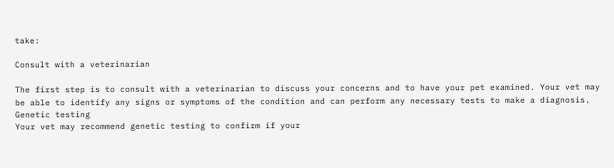take:

Consult with a veterinarian

The first step is to consult with a veterinarian to discuss your concerns and to have your pet examined. Your vet may be able to identify any signs or symptoms of the condition and can perform any necessary tests to make a diagnosis.
Genetic testing
Your vet may recommend genetic testing to confirm if your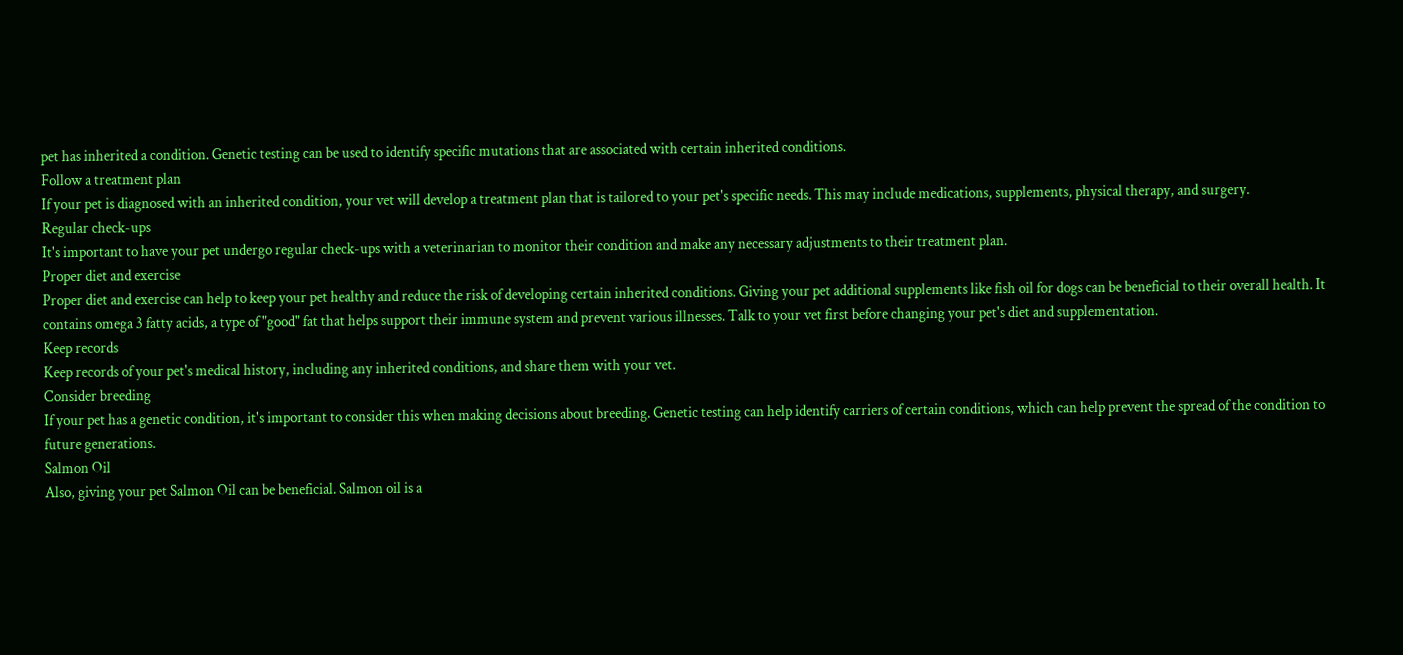pet has inherited a condition. Genetic testing can be used to identify specific mutations that are associated with certain inherited conditions.
Follow a treatment plan
If your pet is diagnosed with an inherited condition, your vet will develop a treatment plan that is tailored to your pet's specific needs. This may include medications, supplements, physical therapy, and surgery.
Regular check-ups
It's important to have your pet undergo regular check-ups with a veterinarian to monitor their condition and make any necessary adjustments to their treatment plan.
Proper diet and exercise
Proper diet and exercise can help to keep your pet healthy and reduce the risk of developing certain inherited conditions. Giving your pet additional supplements like fish oil for dogs can be beneficial to their overall health. It contains omega 3 fatty acids, a type of "good" fat that helps support their immune system and prevent various illnesses. Talk to your vet first before changing your pet's diet and supplementation.
Keep records
Keep records of your pet's medical history, including any inherited conditions, and share them with your vet.
Consider breeding
If your pet has a genetic condition, it's important to consider this when making decisions about breeding. Genetic testing can help identify carriers of certain conditions, which can help prevent the spread of the condition to future generations.
Salmon Oil
Also, giving your pet Salmon Oil can be beneficial. Salmon oil is a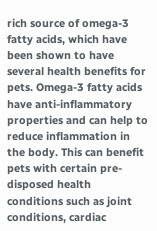rich source of omega-3 fatty acids, which have been shown to have several health benefits for pets. Omega-3 fatty acids have anti-inflammatory properties and can help to reduce inflammation in the body. This can benefit pets with certain pre-disposed health conditions such as joint conditions, cardiac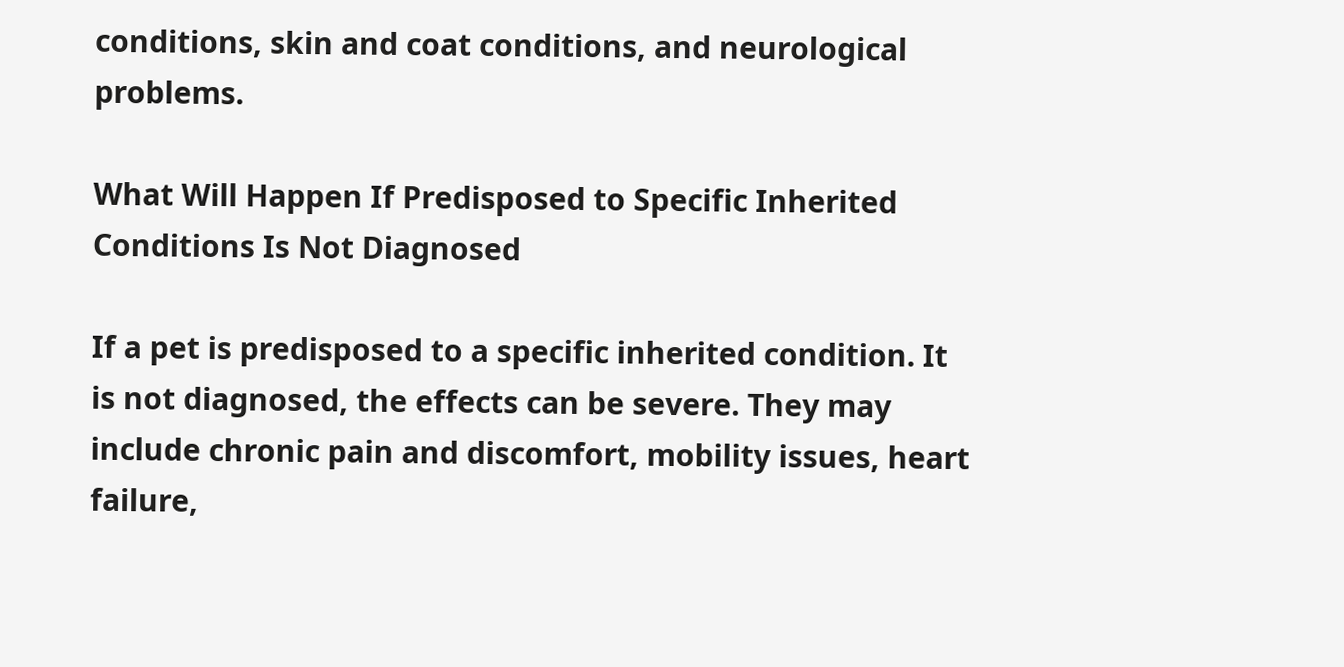conditions, skin and coat conditions, and neurological problems.

What Will Happen If Predisposed to Specific Inherited Conditions Is Not Diagnosed

If a pet is predisposed to a specific inherited condition. It is not diagnosed, the effects can be severe. They may include chronic pain and discomfort, mobility issues, heart failure,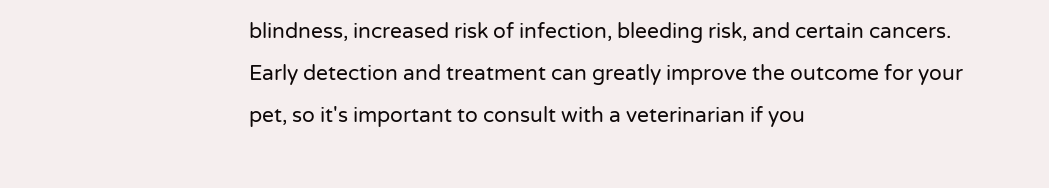blindness, increased risk of infection, bleeding risk, and certain cancers.
Early detection and treatment can greatly improve the outcome for your pet, so it's important to consult with a veterinarian if you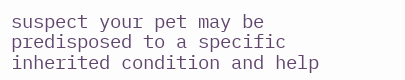suspect your pet may be predisposed to a specific inherited condition and help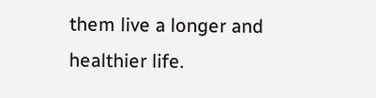them live a longer and healthier life.